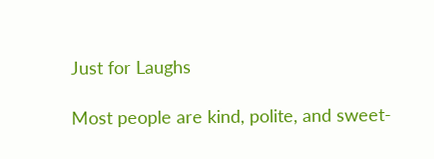Just for Laughs

Most people are kind, polite, and sweet-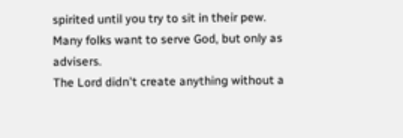spirited until you try to sit in their pew.
Many folks want to serve God, but only as advisers.
The Lord didn't create anything without a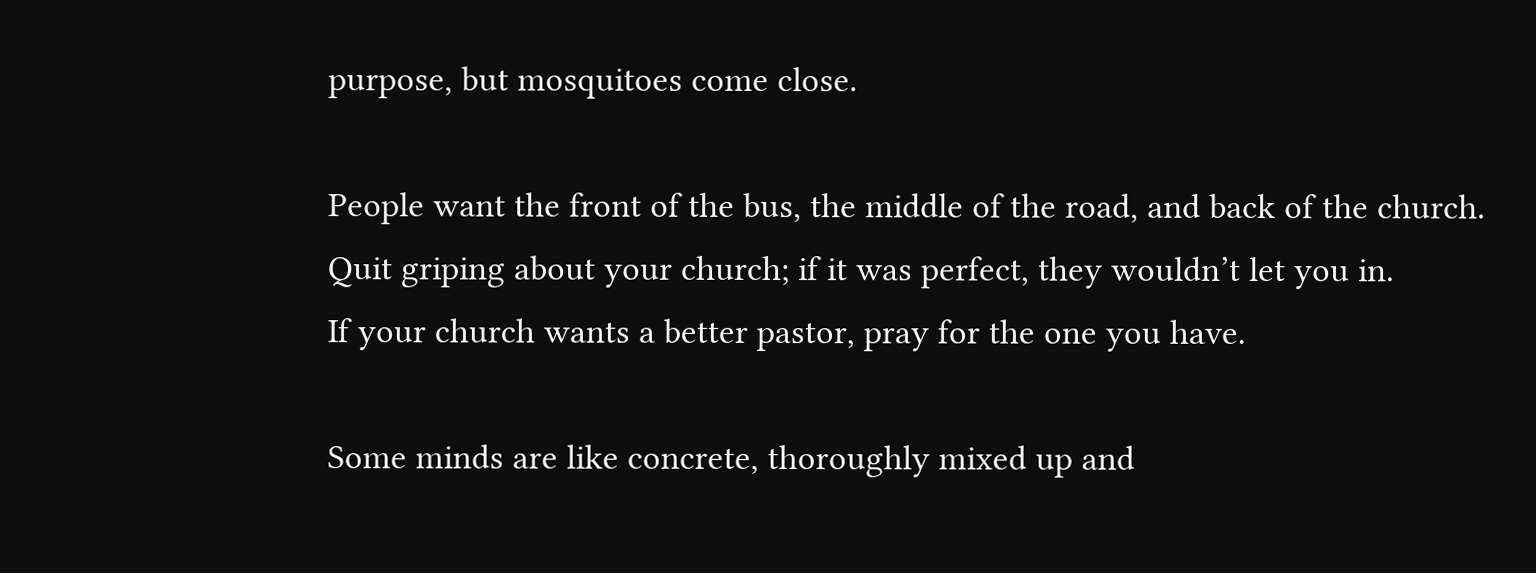purpose, but mosquitoes come close.

People want the front of the bus, the middle of the road, and back of the church.
Quit griping about your church; if it was perfect, they wouldn’t let you in.
If your church wants a better pastor, pray for the one you have.

Some minds are like concrete, thoroughly mixed up and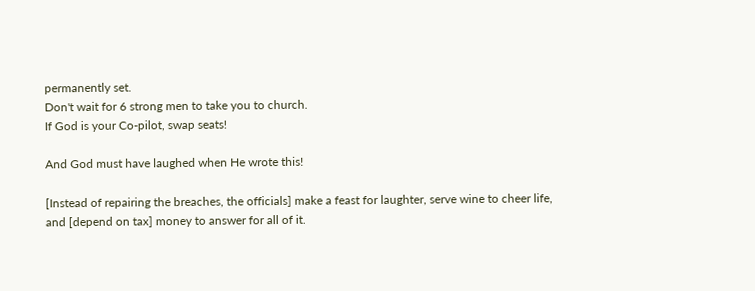permanently set.
Don't wait for 6 strong men to take you to church.
If God is your Co-pilot, swap seats!

And God must have laughed when He wrote this!

[Instead of repairing the breaches, the officials] make a feast for laughter, serve wine to cheer life, and [depend on tax] money to answer for all of it.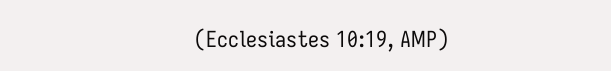(Ecclesiastes 10:19, AMP)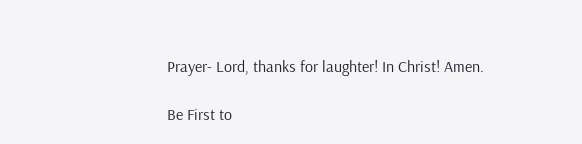Prayer- Lord, thanks for laughter! In Christ! Amen.

Be First to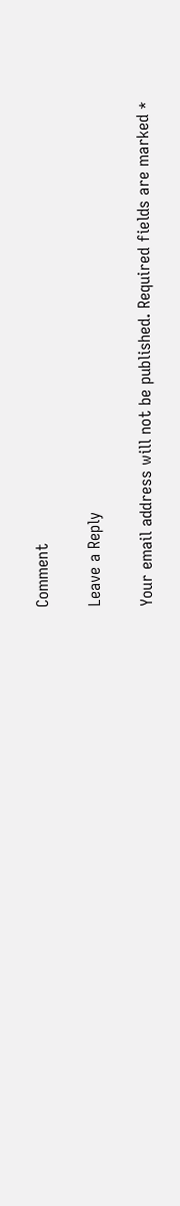Comment

Leave a Reply

Your email address will not be published. Required fields are marked *